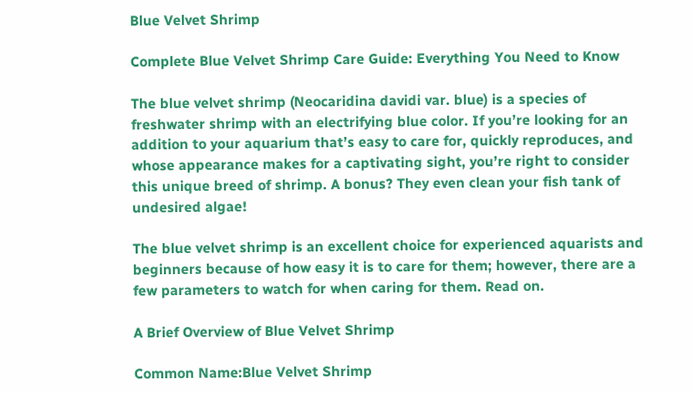Blue Velvet Shrimp

Complete Blue Velvet Shrimp Care Guide: Everything You Need to Know

The blue velvet shrimp (Neocaridina davidi var. blue) is a species of freshwater shrimp with an electrifying blue color. If you’re looking for an addition to your aquarium that’s easy to care for, quickly reproduces, and whose appearance makes for a captivating sight, you’re right to consider this unique breed of shrimp. A bonus? They even clean your fish tank of undesired algae!

The blue velvet shrimp is an excellent choice for experienced aquarists and beginners because of how easy it is to care for them; however, there are a few parameters to watch for when caring for them. Read on.

A Brief Overview of Blue Velvet Shrimp

Common Name:Blue Velvet Shrimp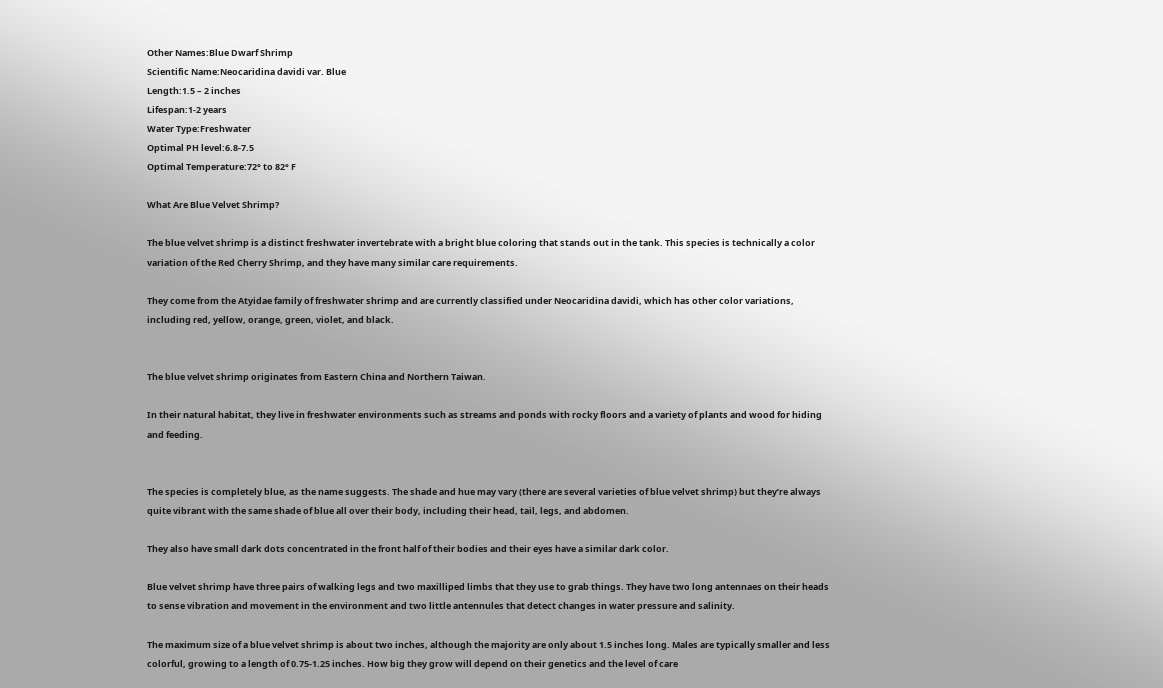Other Names:Blue Dwarf Shrimp
Scientific Name:Neocaridina davidi var. Blue
Length:1.5 – 2 inches
Lifespan:1-2 years
Water Type:Freshwater
Optimal PH level:6.8-7.5
Optimal Temperature:72° to 82° F

What Are Blue Velvet Shrimp?

The blue velvet shrimp is a distinct freshwater invertebrate with a bright blue coloring that stands out in the tank. This species is technically a color variation of the Red Cherry Shrimp, and they have many similar care requirements.

They come from the Atyidae family of freshwater shrimp and are currently classified under Neocaridina davidi, which has other color variations, including red, yellow, orange, green, violet, and black.


The blue velvet shrimp originates from Eastern China and Northern Taiwan.

In their natural habitat, they live in freshwater environments such as streams and ponds with rocky floors and a variety of plants and wood for hiding and feeding.


The species is completely blue, as the name suggests. The shade and hue may vary (there are several varieties of blue velvet shrimp) but they’re always quite vibrant with the same shade of blue all over their body, including their head, tail, legs, and abdomen.

They also have small dark dots concentrated in the front half of their bodies and their eyes have a similar dark color.

Blue velvet shrimp have three pairs of walking legs and two maxilliped limbs that they use to grab things. They have two long antennaes on their heads to sense vibration and movement in the environment and two little antennules that detect changes in water pressure and salinity.

The maximum size of a blue velvet shrimp is about two inches, although the majority are only about 1.5 inches long. Males are typically smaller and less colorful, growing to a length of 0.75-1.25 inches. How big they grow will depend on their genetics and the level of care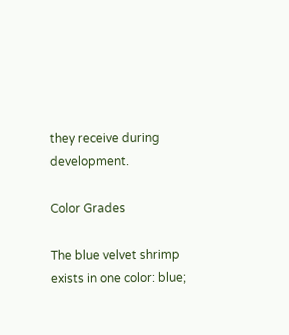they receive during development.

Color Grades

The blue velvet shrimp exists in one color: blue;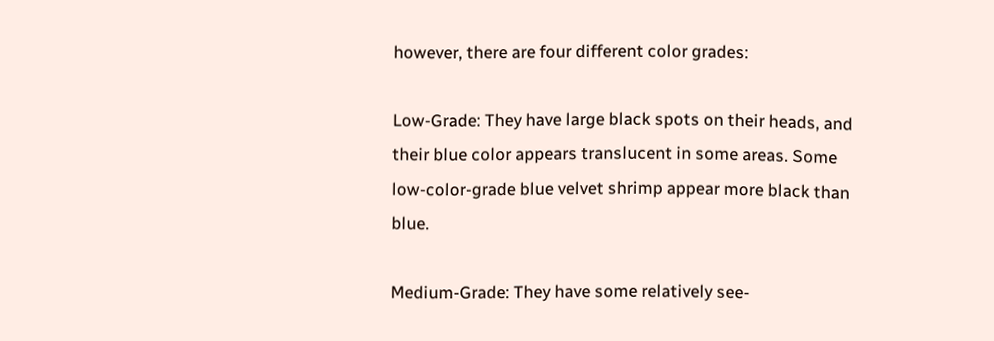however, there are four different color grades:

Low-Grade: They have large black spots on their heads, and their blue color appears translucent in some areas. Some low-color-grade blue velvet shrimp appear more black than blue.

Medium-Grade: They have some relatively see-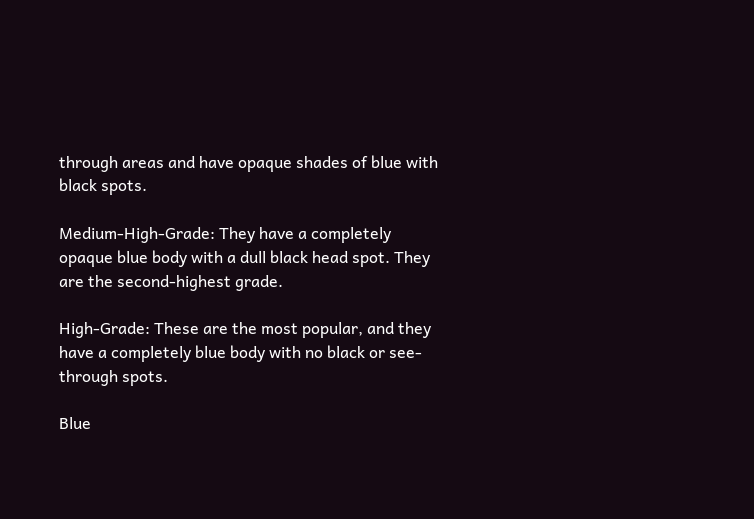through areas and have opaque shades of blue with black spots.

Medium-High-Grade: They have a completely opaque blue body with a dull black head spot. They are the second-highest grade.

High-Grade: These are the most popular, and they have a completely blue body with no black or see-through spots.

Blue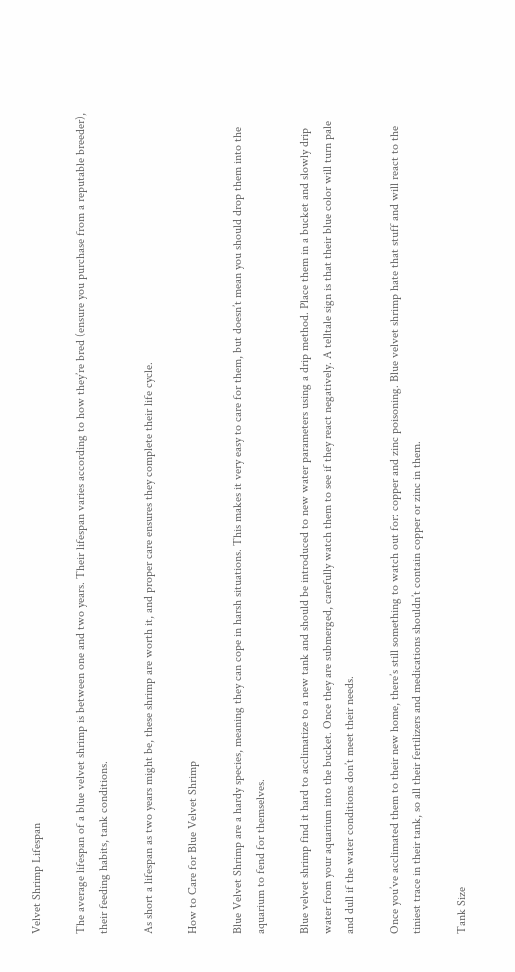Velvet Shrimp Lifespan

The average lifespan of a blue velvet shrimp is between one and two years. Their lifespan varies according to how they’re bred (ensure you purchase from a reputable breeder), their feeding habits, tank conditions.

As short a lifespan as two years might be, these shrimp are worth it, and proper care ensures they complete their life cycle.

How to Care for Blue Velvet Shrimp

Blue Velvet Shrimp are a hardy species, meaning they can cope in harsh situations. This makes it very easy to care for them, but doesn’t mean you should drop them into the aquarium to fend for themselves.

Blue velvet shrimp find it hard to acclimatize to a new tank and should be introduced to new water parameters using a drip method. Place them in a bucket and slowly drip water from your aquarium into the bucket. Once they are submerged, carefully watch them to see if they react negatively. A telltale sign is that their blue color will turn pale and dull if the water conditions don’t meet their needs.

Once you’ve acclimated them to their new home, there’s still something to watch out for: copper and zinc poisoning. Blue velvet shrimp hate that stuff and will react to the tiniest trace in their tank, so all their fertilizers and medications shouldn’t contain copper or zinc in them.

Tank Size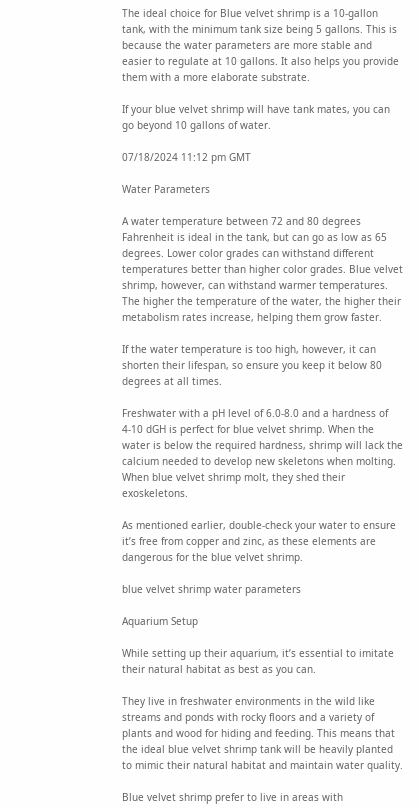The ideal choice for Blue velvet shrimp is a 10-gallon tank, with the minimum tank size being 5 gallons. This is because the water parameters are more stable and easier to regulate at 10 gallons. It also helps you provide them with a more elaborate substrate.

If your blue velvet shrimp will have tank mates, you can go beyond 10 gallons of water.

07/18/2024 11:12 pm GMT

Water Parameters

A water temperature between 72 and 80 degrees Fahrenheit is ideal in the tank, but can go as low as 65 degrees. Lower color grades can withstand different temperatures better than higher color grades. Blue velvet shrimp, however, can withstand warmer temperatures. The higher the temperature of the water, the higher their metabolism rates increase, helping them grow faster.

If the water temperature is too high, however, it can shorten their lifespan, so ensure you keep it below 80 degrees at all times.

Freshwater with a pH level of 6.0-8.0 and a hardness of 4-10 dGH is perfect for blue velvet shrimp. When the water is below the required hardness, shrimp will lack the calcium needed to develop new skeletons when molting. When blue velvet shrimp molt, they shed their exoskeletons.

As mentioned earlier, double-check your water to ensure it’s free from copper and zinc, as these elements are dangerous for the blue velvet shrimp.

blue velvet shrimp water parameters

Aquarium Setup

While setting up their aquarium, it’s essential to imitate their natural habitat as best as you can.

They live in freshwater environments in the wild like streams and ponds with rocky floors and a variety of plants and wood for hiding and feeding. This means that the ideal blue velvet shrimp tank will be heavily planted to mimic their natural habitat and maintain water quality.

Blue velvet shrimp prefer to live in areas with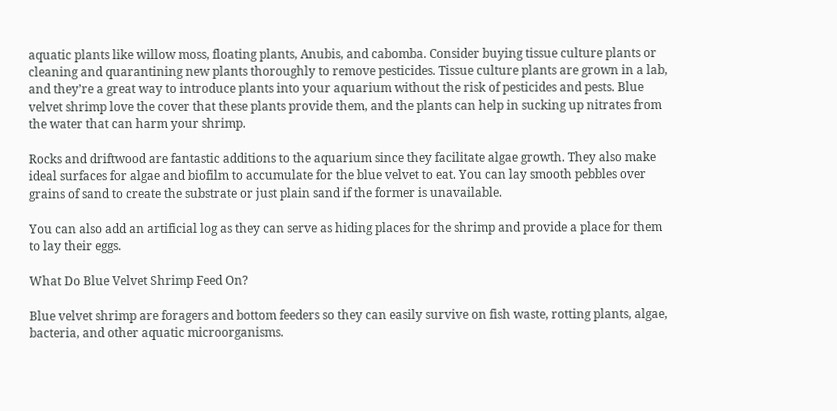aquatic plants like willow moss, floating plants, Anubis, and cabomba. Consider buying tissue culture plants or cleaning and quarantining new plants thoroughly to remove pesticides. Tissue culture plants are grown in a lab, and they’re a great way to introduce plants into your aquarium without the risk of pesticides and pests. Blue velvet shrimp love the cover that these plants provide them, and the plants can help in sucking up nitrates from the water that can harm your shrimp.

Rocks and driftwood are fantastic additions to the aquarium since they facilitate algae growth. They also make ideal surfaces for algae and biofilm to accumulate for the blue velvet to eat. You can lay smooth pebbles over grains of sand to create the substrate or just plain sand if the former is unavailable.

You can also add an artificial log as they can serve as hiding places for the shrimp and provide a place for them to lay their eggs.

What Do Blue Velvet Shrimp Feed On?

Blue velvet shrimp are foragers and bottom feeders so they can easily survive on fish waste, rotting plants, algae, bacteria, and other aquatic microorganisms.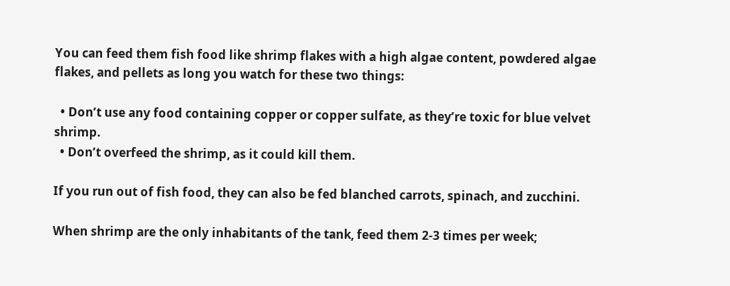You can feed them fish food like shrimp flakes with a high algae content, powdered algae flakes, and pellets as long you watch for these two things:

  • Don’t use any food containing copper or copper sulfate, as they’re toxic for blue velvet shrimp.
  • Don’t overfeed the shrimp, as it could kill them.

If you run out of fish food, they can also be fed blanched carrots, spinach, and zucchini.

When shrimp are the only inhabitants of the tank, feed them 2-3 times per week;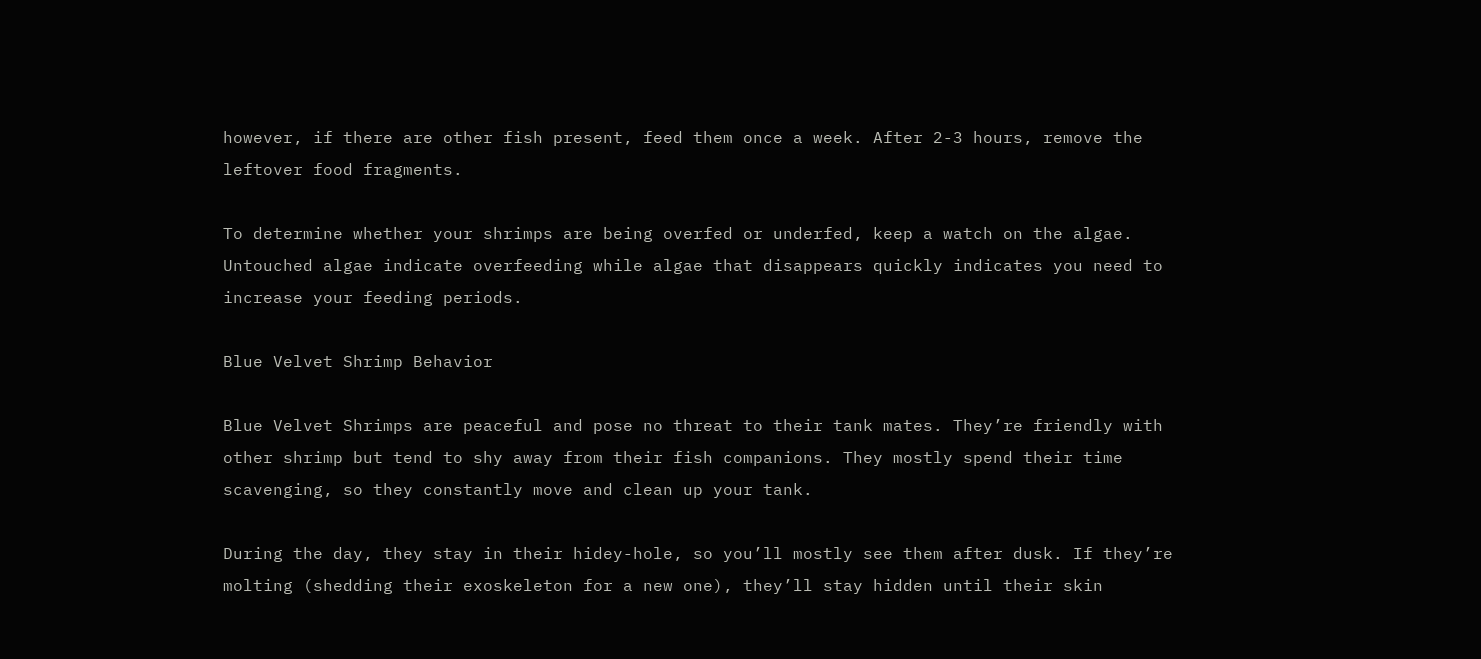however, if there are other fish present, feed them once a week. After 2-3 hours, remove the leftover food fragments.

To determine whether your shrimps are being overfed or underfed, keep a watch on the algae. Untouched algae indicate overfeeding while algae that disappears quickly indicates you need to increase your feeding periods.

Blue Velvet Shrimp Behavior

Blue Velvet Shrimps are peaceful and pose no threat to their tank mates. They’re friendly with other shrimp but tend to shy away from their fish companions. They mostly spend their time scavenging, so they constantly move and clean up your tank.

During the day, they stay in their hidey-hole, so you’ll mostly see them after dusk. If they’re molting (shedding their exoskeleton for a new one), they’ll stay hidden until their skin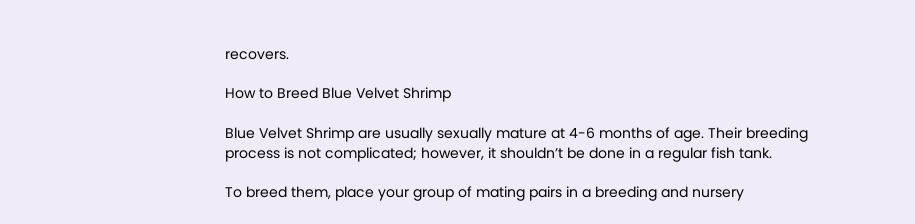recovers.

How to Breed Blue Velvet Shrimp

Blue Velvet Shrimp are usually sexually mature at 4-6 months of age. Their breeding process is not complicated; however, it shouldn’t be done in a regular fish tank.

To breed them, place your group of mating pairs in a breeding and nursery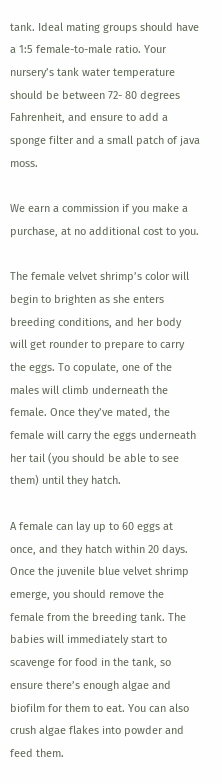tank. Ideal mating groups should have a 1:5 female-to-male ratio. Your nursery’s tank water temperature should be between 72- 80 degrees Fahrenheit, and ensure to add a sponge filter and a small patch of java moss.

We earn a commission if you make a purchase, at no additional cost to you.

The female velvet shrimp’s color will begin to brighten as she enters breeding conditions, and her body will get rounder to prepare to carry the eggs. To copulate, one of the males will climb underneath the female. Once they’ve mated, the female will carry the eggs underneath her tail (you should be able to see them) until they hatch.

A female can lay up to 60 eggs at once, and they hatch within 20 days. Once the juvenile blue velvet shrimp emerge, you should remove the female from the breeding tank. The babies will immediately start to scavenge for food in the tank, so ensure there’s enough algae and biofilm for them to eat. You can also crush algae flakes into powder and feed them.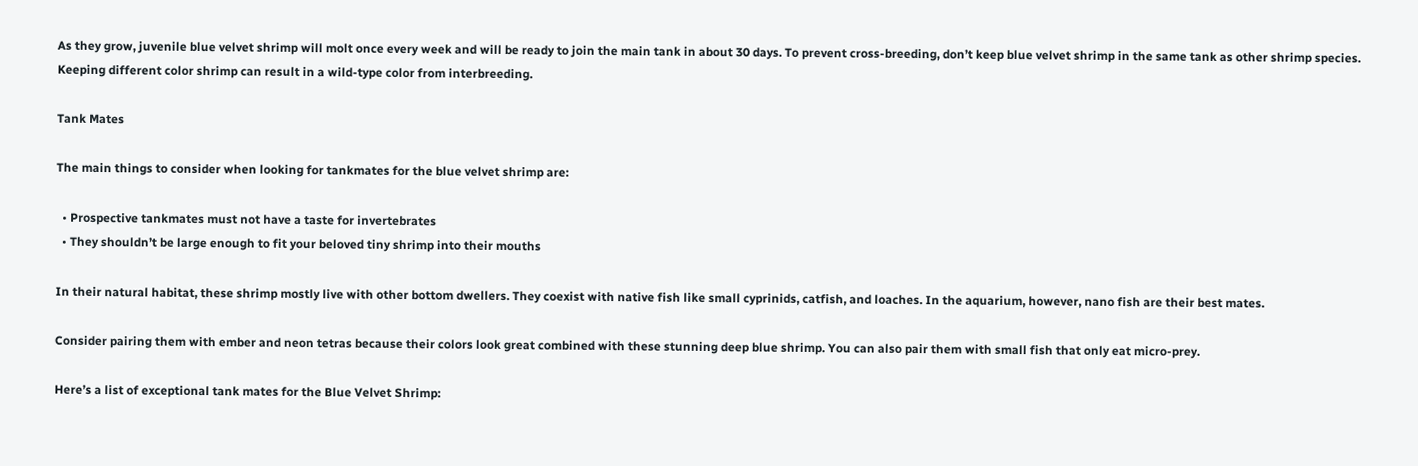As they grow, juvenile blue velvet shrimp will molt once every week and will be ready to join the main tank in about 30 days. To prevent cross-breeding, don’t keep blue velvet shrimp in the same tank as other shrimp species. Keeping different color shrimp can result in a wild-type color from interbreeding.

Tank Mates

The main things to consider when looking for tankmates for the blue velvet shrimp are:

  • Prospective tankmates must not have a taste for invertebrates
  • They shouldn’t be large enough to fit your beloved tiny shrimp into their mouths

In their natural habitat, these shrimp mostly live with other bottom dwellers. They coexist with native fish like small cyprinids, catfish, and loaches. In the aquarium, however, nano fish are their best mates.

Consider pairing them with ember and neon tetras because their colors look great combined with these stunning deep blue shrimp. You can also pair them with small fish that only eat micro-prey.

Here’s a list of exceptional tank mates for the Blue Velvet Shrimp: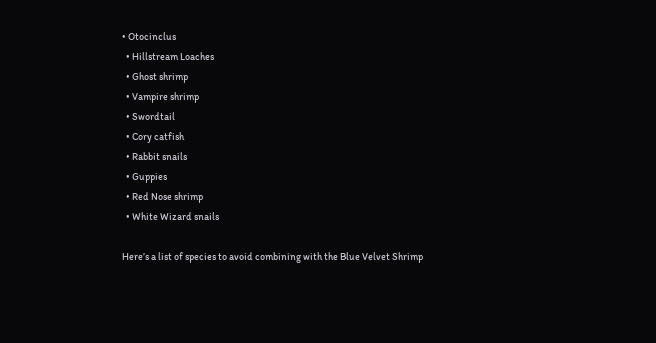• Otocinclus
  • Hillstream Loaches
  • Ghost shrimp
  • Vampire shrimp
  • Swordtail
  • Cory catfish
  • Rabbit snails
  • Guppies
  • Red Nose shrimp
  • White Wizard snails

Here’s a list of species to avoid combining with the Blue Velvet Shrimp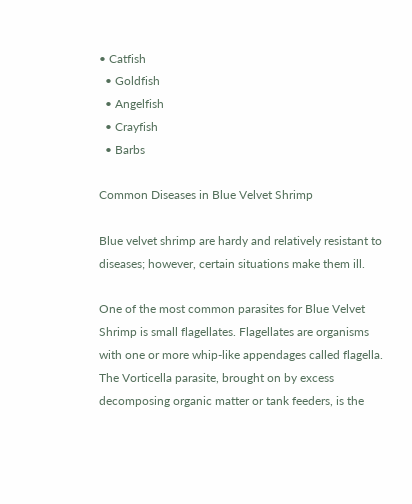• Catfish
  • Goldfish
  • Angelfish
  • Crayfish
  • Barbs

Common Diseases in Blue Velvet Shrimp

Blue velvet shrimp are hardy and relatively resistant to diseases; however, certain situations make them ill.

One of the most common parasites for Blue Velvet Shrimp is small flagellates. Flagellates are organisms with one or more whip-like appendages called flagella. The Vorticella parasite, brought on by excess decomposing organic matter or tank feeders, is the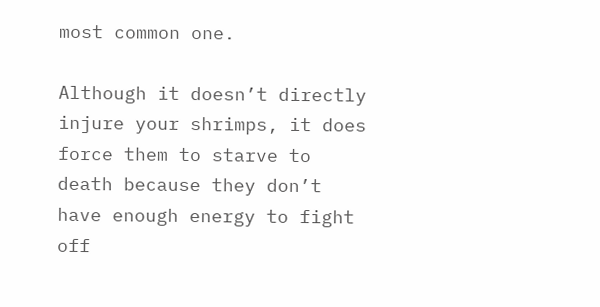most common one.

Although it doesn’t directly injure your shrimps, it does force them to starve to death because they don’t have enough energy to fight off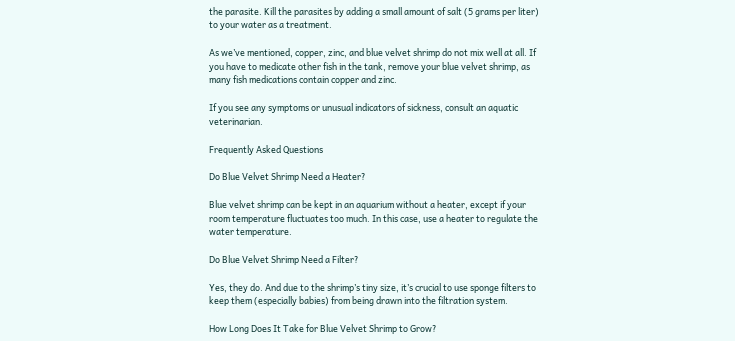the parasite. Kill the parasites by adding a small amount of salt (5 grams per liter) to your water as a treatment.

As we’ve mentioned, copper, zinc, and blue velvet shrimp do not mix well at all. If you have to medicate other fish in the tank, remove your blue velvet shrimp, as many fish medications contain copper and zinc.

If you see any symptoms or unusual indicators of sickness, consult an aquatic veterinarian.

Frequently Asked Questions

Do Blue Velvet Shrimp Need a Heater?

Blue velvet shrimp can be kept in an aquarium without a heater, except if your room temperature fluctuates too much. In this case, use a heater to regulate the water temperature.

Do Blue Velvet Shrimp Need a Filter?

Yes, they do. And due to the shrimp’s tiny size, it’s crucial to use sponge filters to keep them (especially babies) from being drawn into the filtration system.

How Long Does It Take for Blue Velvet Shrimp to Grow?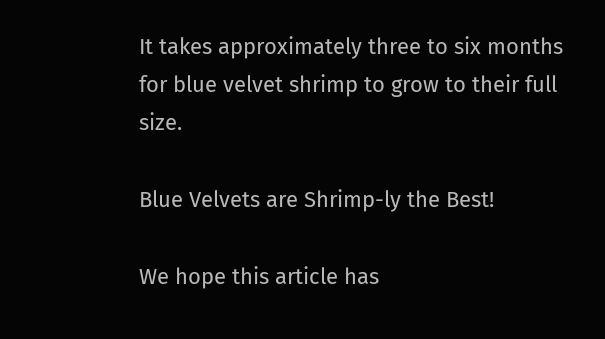It takes approximately three to six months for blue velvet shrimp to grow to their full size.

Blue Velvets are Shrimp-ly the Best!

We hope this article has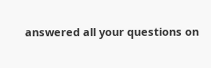answered all your questions on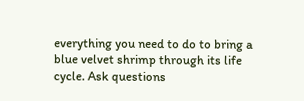everything you need to do to bring a blue velvet shrimp through its life cycle. Ask questions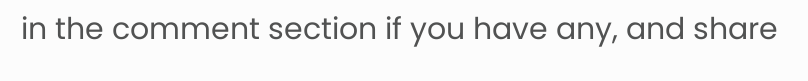in the comment section if you have any, and share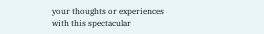your thoughts or experiences with this spectacular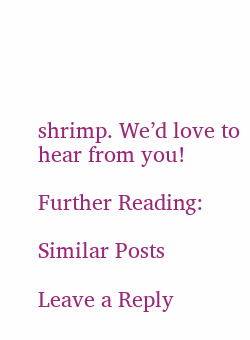shrimp. We’d love to hear from you!

Further Reading:

Similar Posts

Leave a Reply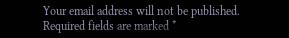Your email address will not be published. Required fields are marked *